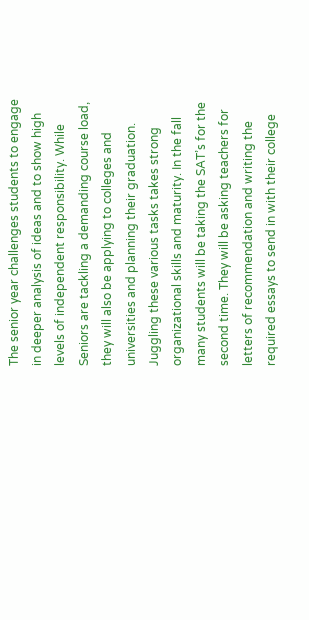The senior year challenges students to engage in deeper analysis of ideas and to show high levels of independent responsibility. While Seniors are tackling a demanding course load, they will also be applying to colleges and universities and planning their graduation. Juggling these various tasks takes strong organizational skills and maturity. In the fall many students will be taking the SAT’s for the second time. They will be asking teachers for letters of recommendation and writing the required essays to send in with their college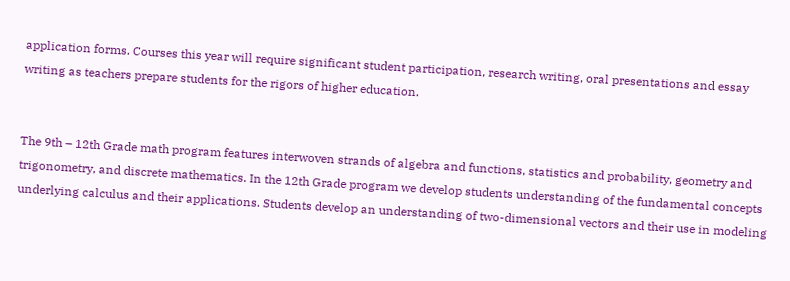application forms. Courses this year will require significant student participation, research writing, oral presentations and essay writing as teachers prepare students for the rigors of higher education.


The 9th – 12th Grade math program features interwoven strands of algebra and functions, statistics and probability, geometry and trigonometry, and discrete mathematics. In the 12th Grade program we develop students understanding of the fundamental concepts underlying calculus and their applications. Students develop an understanding of two-dimensional vectors and their use in modeling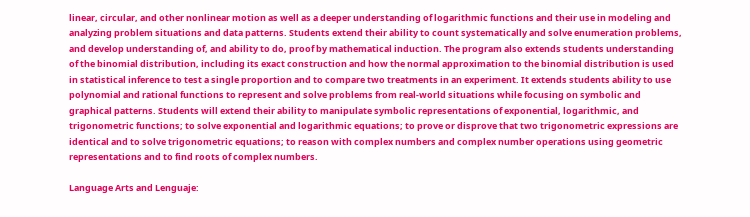linear, circular, and other nonlinear motion as well as a deeper understanding of logarithmic functions and their use in modeling and analyzing problem situations and data patterns. Students extend their ability to count systematically and solve enumeration problems, and develop understanding of, and ability to do, proof by mathematical induction. The program also extends students understanding of the binomial distribution, including its exact construction and how the normal approximation to the binomial distribution is used in statistical inference to test a single proportion and to compare two treatments in an experiment. It extends students ability to use polynomial and rational functions to represent and solve problems from real-world situations while focusing on symbolic and graphical patterns. Students will extend their ability to manipulate symbolic representations of exponential, logarithmic, and trigonometric functions; to solve exponential and logarithmic equations; to prove or disprove that two trigonometric expressions are identical and to solve trigonometric equations; to reason with complex numbers and complex number operations using geometric representations and to find roots of complex numbers.

Language Arts and Lenguaje: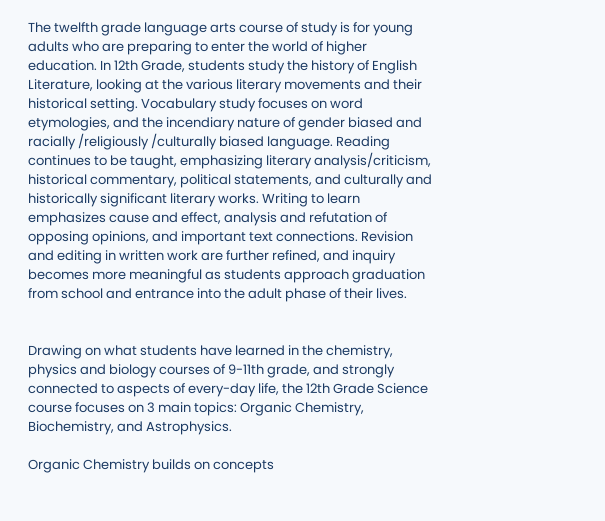The twelfth grade language arts course of study is for young adults who are preparing to enter the world of higher education. In 12th Grade, students study the history of English Literature, looking at the various literary movements and their historical setting. Vocabulary study focuses on word etymologies, and the incendiary nature of gender biased and racially /religiously /culturally biased language. Reading continues to be taught, emphasizing literary analysis/criticism, historical commentary, political statements, and culturally and historically significant literary works. Writing to learn emphasizes cause and effect, analysis and refutation of opposing opinions, and important text connections. Revision and editing in written work are further refined, and inquiry becomes more meaningful as students approach graduation from school and entrance into the adult phase of their lives.


Drawing on what students have learned in the chemistry, physics and biology courses of 9-11th grade, and strongly connected to aspects of every-day life, the 12th Grade Science course focuses on 3 main topics: Organic Chemistry, Biochemistry, and Astrophysics.

Organic Chemistry builds on concepts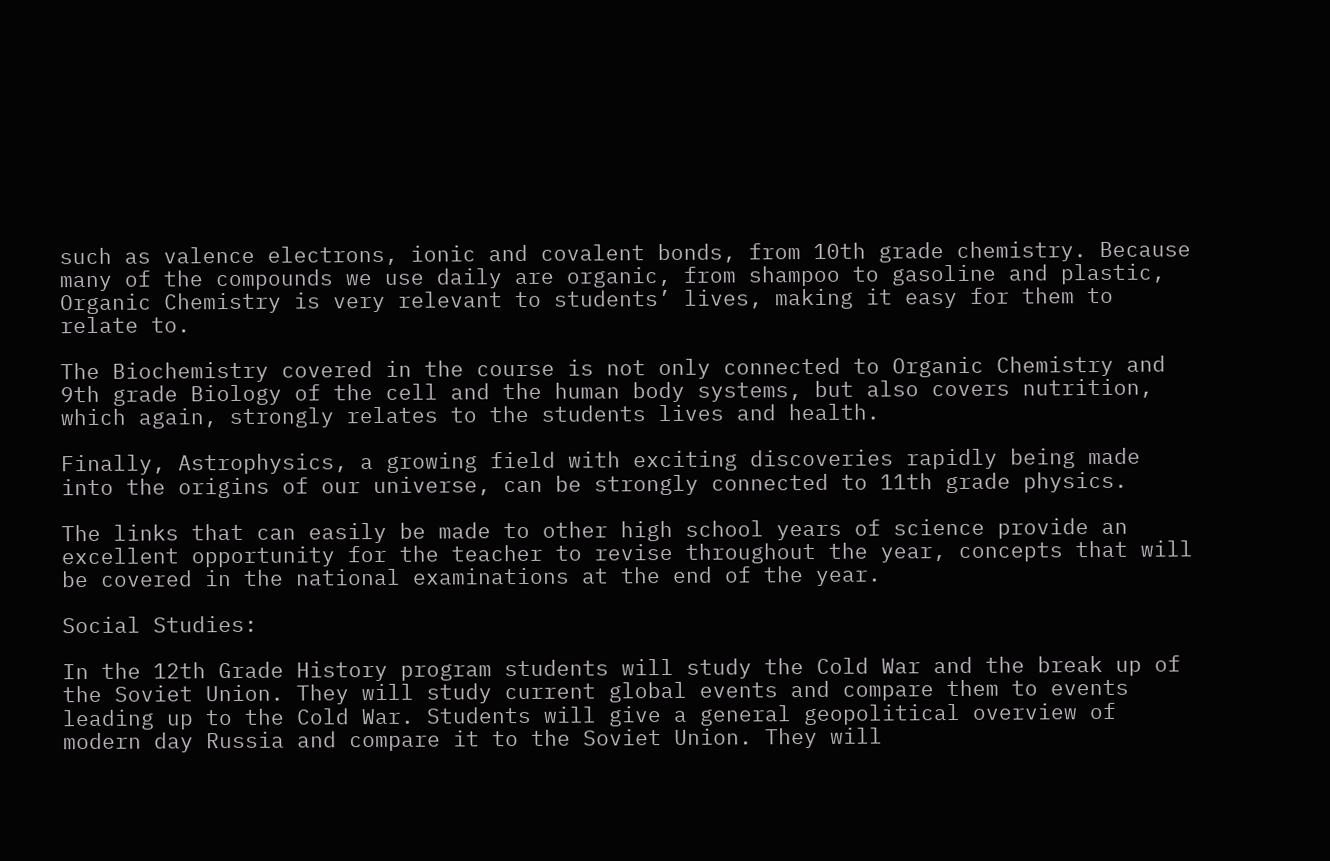such as valence electrons, ionic and covalent bonds, from 10th grade chemistry. Because many of the compounds we use daily are organic, from shampoo to gasoline and plastic, Organic Chemistry is very relevant to students’ lives, making it easy for them to relate to.

The Biochemistry covered in the course is not only connected to Organic Chemistry and 9th grade Biology of the cell and the human body systems, but also covers nutrition, which again, strongly relates to the students lives and health.

Finally, Astrophysics, a growing field with exciting discoveries rapidly being made into the origins of our universe, can be strongly connected to 11th grade physics.

The links that can easily be made to other high school years of science provide an excellent opportunity for the teacher to revise throughout the year, concepts that will be covered in the national examinations at the end of the year.

Social Studies:

In the 12th Grade History program students will study the Cold War and the break up of the Soviet Union. They will study current global events and compare them to events leading up to the Cold War. Students will give a general geopolitical overview of modern day Russia and compare it to the Soviet Union. They will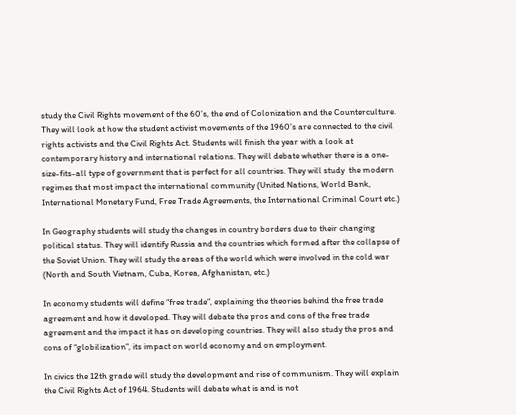study the Civil Rights movement of the 60’s, the end of Colonization and the Counterculture. They will look at how the student activist movements of the 1960’s are connected to the civil rights activists and the Civil Rights Act. Students will finish the year with a look at contemporary history and international relations. They will debate whether there is a one-size-fits-all type of government that is perfect for all countries. They will study  the modern regimes that most impact the international community (United Nations, World Bank, International Monetary Fund, Free Trade Agreements, the International Criminal Court etc.)

In Geography students will study the changes in country borders due to their changing political status. They will identify Russia and the countries which formed after the collapse of the Soviet Union. They will study the areas of the world which were involved in the cold war (North and South Vietnam, Cuba, Korea, Afghanistan, etc.)

In economy students will define “free trade”, explaining the theories behind the free trade agreement and how it developed. They will debate the pros and cons of the free trade agreement and the impact it has on developing countries. They will also study the pros and cons of “globilization”, its impact on world economy and on employment.

In civics the 12th grade will study the development and rise of communism. They will explain the Civil Rights Act of 1964. Students will debate what is and is not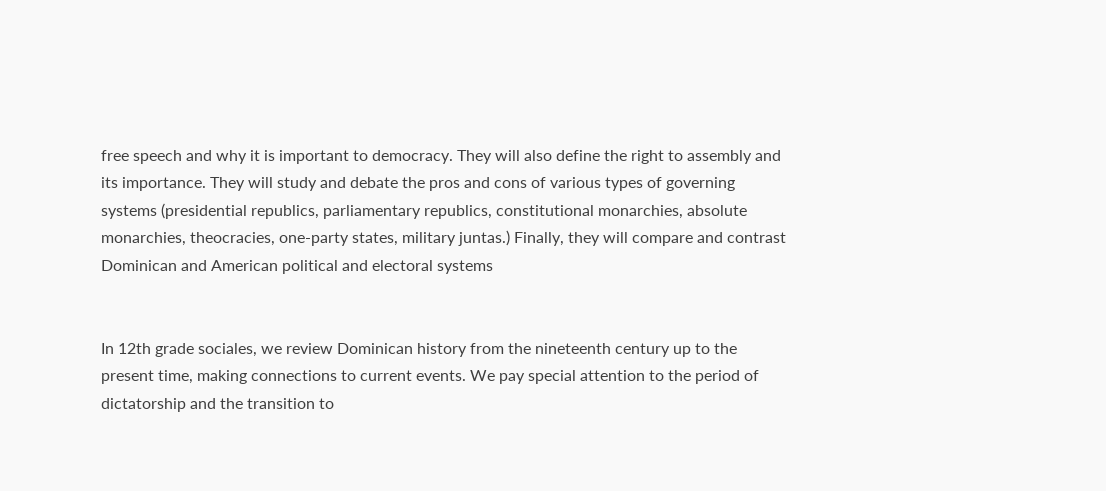free speech and why it is important to democracy. They will also define the right to assembly and its importance. They will study and debate the pros and cons of various types of governing systems (presidential republics, parliamentary republics, constitutional monarchies, absolute monarchies, theocracies, one-party states, military juntas.) Finally, they will compare and contrast Dominican and American political and electoral systems


In 12th grade sociales, we review Dominican history from the nineteenth century up to the present time, making connections to current events. We pay special attention to the period of dictatorship and the transition to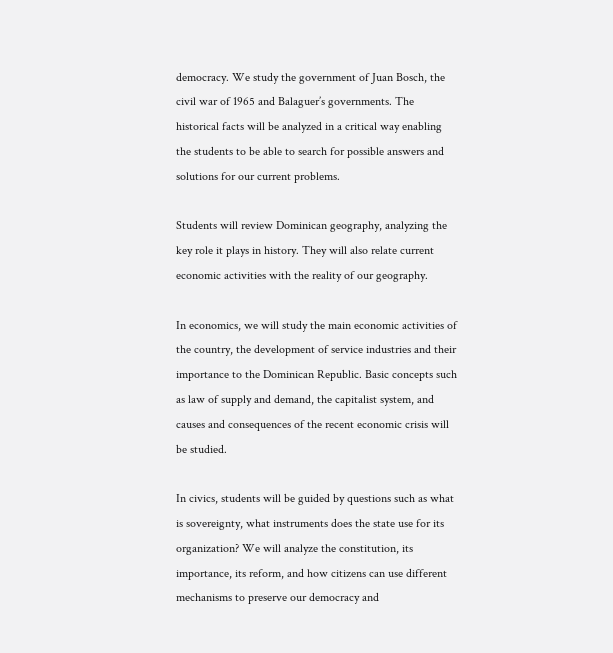democracy. We study the government of Juan Bosch, the civil war of 1965 and Balaguer’s governments. The historical facts will be analyzed in a critical way enabling the students to be able to search for possible answers and solutions for our current problems.

Students will review Dominican geography, analyzing the key role it plays in history. They will also relate current economic activities with the reality of our geography.

In economics, we will study the main economic activities of the country, the development of service industries and their importance to the Dominican Republic. Basic concepts such as law of supply and demand, the capitalist system, and causes and consequences of the recent economic crisis will be studied.

In civics, students will be guided by questions such as what is sovereignty, what instruments does the state use for its organization? We will analyze the constitution, its importance, its reform, and how citizens can use different mechanisms to preserve our democracy and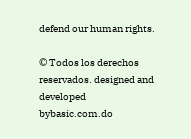defend our human rights.

© Todos los derechos reservados. designed and developed bybasic.com.do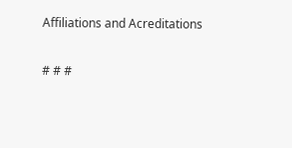Affiliations and Acreditations

# # #